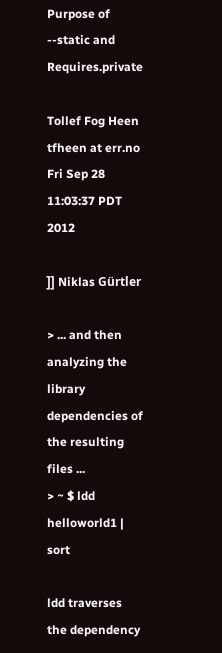Purpose of --static and Requires.private

Tollef Fog Heen tfheen at err.no
Fri Sep 28 11:03:37 PDT 2012

]] Niklas Gürtler

> ... and then analyzing the library dependencies of the resulting files ...
> ~ $ ldd helloworld1 | sort

ldd traverses the dependency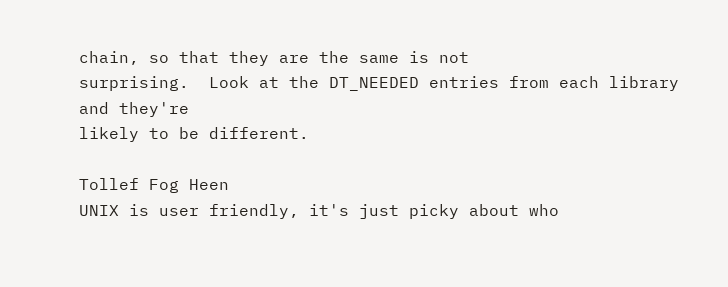chain, so that they are the same is not
surprising.  Look at the DT_NEEDED entries from each library and they're
likely to be different.

Tollef Fog Heen
UNIX is user friendly, it's just picky about who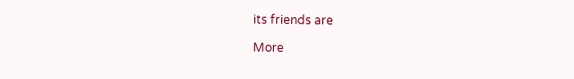its friends are

More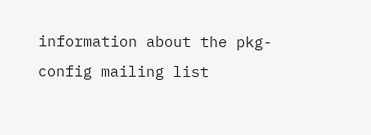information about the pkg-config mailing list